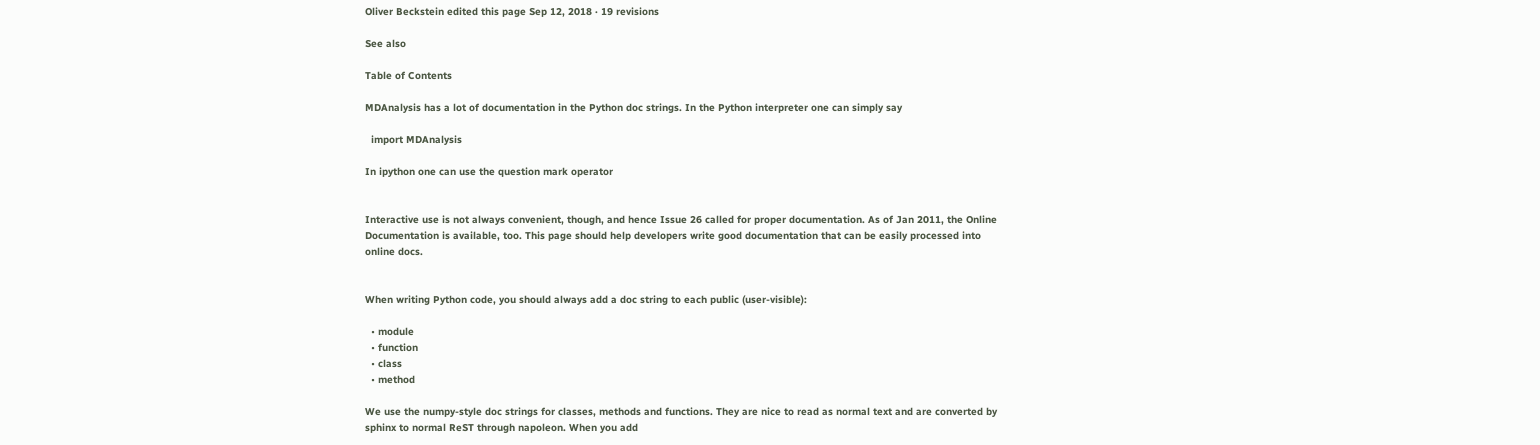Oliver Beckstein edited this page Sep 12, 2018 · 19 revisions

See also

Table of Contents

MDAnalysis has a lot of documentation in the Python doc strings. In the Python interpreter one can simply say

  import MDAnalysis

In ipython one can use the question mark operator


Interactive use is not always convenient, though, and hence Issue 26 called for proper documentation. As of Jan 2011, the Online Documentation is available, too. This page should help developers write good documentation that can be easily processed into online docs.


When writing Python code, you should always add a doc string to each public (user-visible):

  • module
  • function
  • class
  • method

We use the numpy-style doc strings for classes, methods and functions. They are nice to read as normal text and are converted by sphinx to normal ReST through napoleon. When you add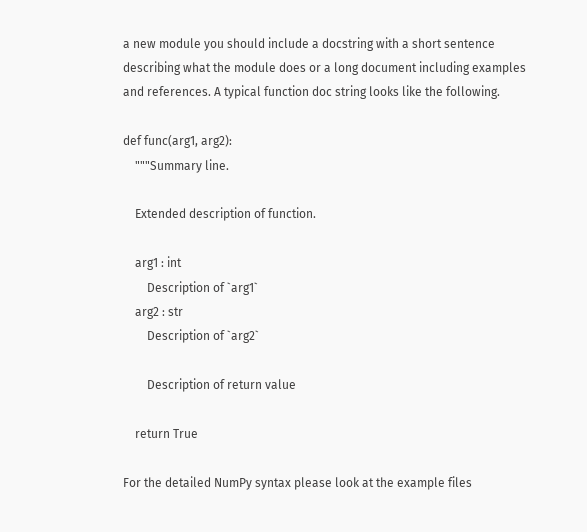a new module you should include a docstring with a short sentence describing what the module does or a long document including examples and references. A typical function doc string looks like the following.

def func(arg1, arg2):
    """Summary line.

    Extended description of function.

    arg1 : int
        Description of `arg1`
    arg2 : str
        Description of `arg2`

        Description of return value

    return True

For the detailed NumPy syntax please look at the example files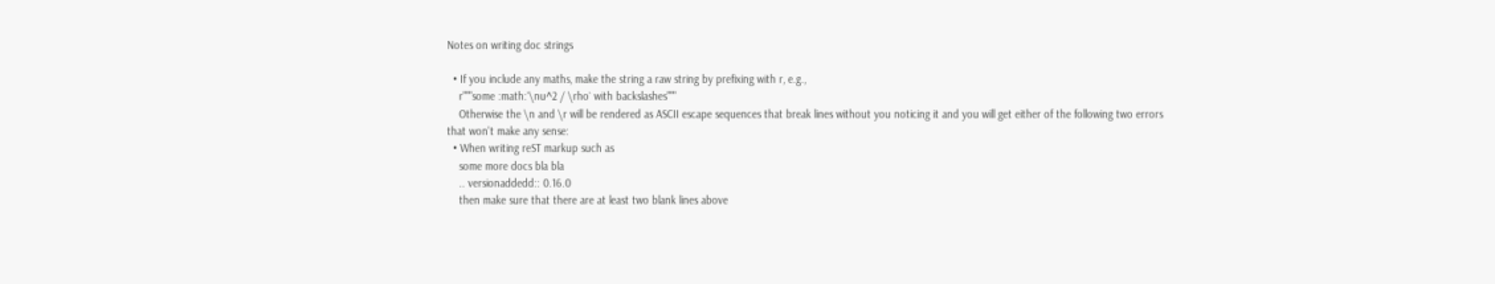Notes on writing doc strings

  • If you include any maths, make the string a raw string by prefixing with r, e.g.,
    r"""some :math:`\nu^2 / \rho` with backslashes"""
    Otherwise the \n and \r will be rendered as ASCII escape sequences that break lines without you noticing it and you will get either of the following two errors that won't make any sense:
  • When writing reST markup such as
    some more docs bla bla
    .. versionaddedd:: 0.16.0
    then make sure that there are at least two blank lines above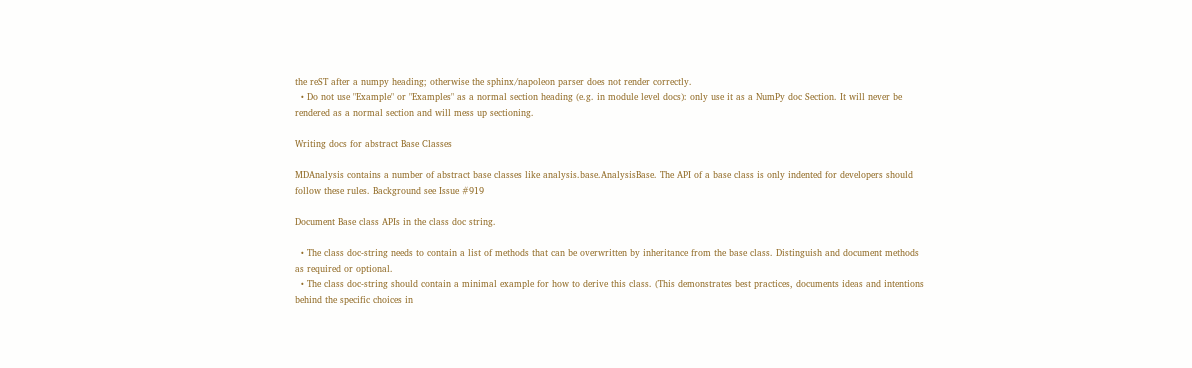the reST after a numpy heading; otherwise the sphinx/napoleon parser does not render correctly.
  • Do not use "Example" or "Examples" as a normal section heading (e.g. in module level docs): only use it as a NumPy doc Section. It will never be rendered as a normal section and will mess up sectioning.

Writing docs for abstract Base Classes

MDAnalysis contains a number of abstract base classes like analysis.base.AnalysisBase. The API of a base class is only indented for developers should follow these rules. Background see Issue #919

Document Base class APIs in the class doc string.

  • The class doc-string needs to contain a list of methods that can be overwritten by inheritance from the base class. Distinguish and document methods as required or optional.
  • The class doc-string should contain a minimal example for how to derive this class. (This demonstrates best practices, documents ideas and intentions behind the specific choices in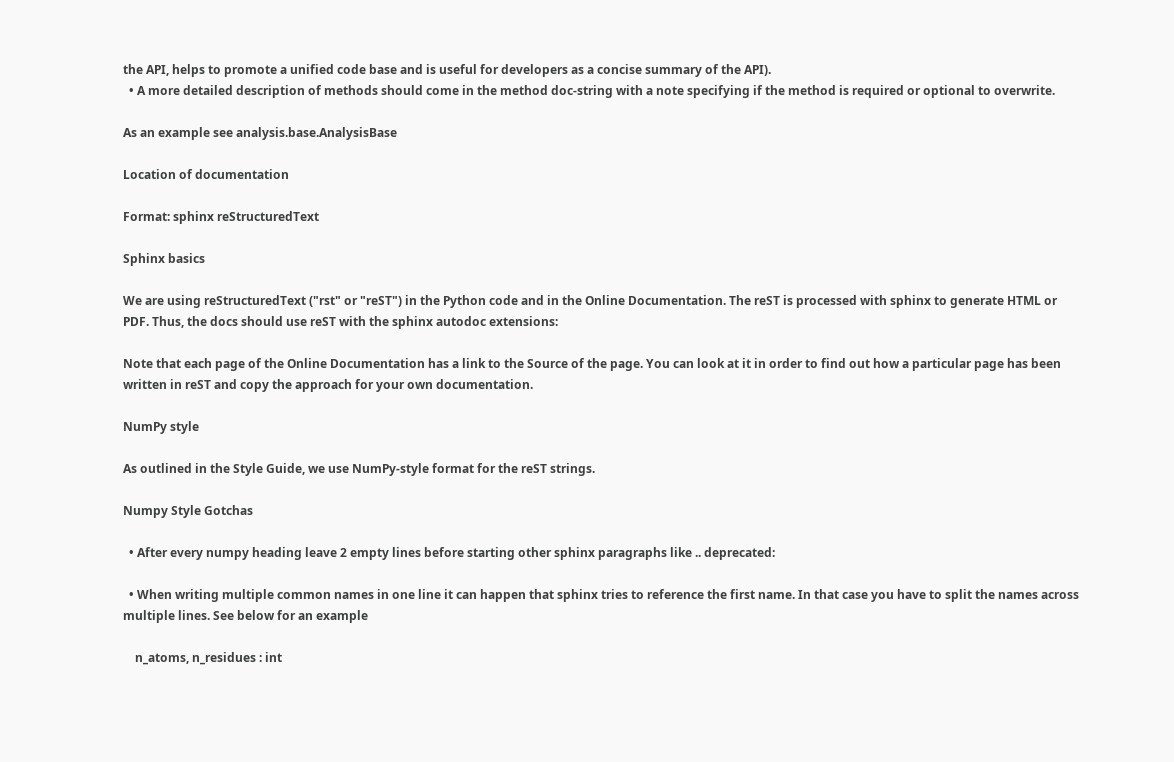the API, helps to promote a unified code base and is useful for developers as a concise summary of the API).
  • A more detailed description of methods should come in the method doc-string with a note specifying if the method is required or optional to overwrite.

As an example see analysis.base.AnalysisBase

Location of documentation

Format: sphinx reStructuredText

Sphinx basics

We are using reStructuredText ("rst" or "reST") in the Python code and in the Online Documentation. The reST is processed with sphinx to generate HTML or PDF. Thus, the docs should use reST with the sphinx autodoc extensions:

Note that each page of the Online Documentation has a link to the Source of the page. You can look at it in order to find out how a particular page has been written in reST and copy the approach for your own documentation.

NumPy style

As outlined in the Style Guide, we use NumPy-style format for the reST strings.

Numpy Style Gotchas

  • After every numpy heading leave 2 empty lines before starting other sphinx paragraphs like .. deprecated:

  • When writing multiple common names in one line it can happen that sphinx tries to reference the first name. In that case you have to split the names across multiple lines. See below for an example

    n_atoms, n_residues : int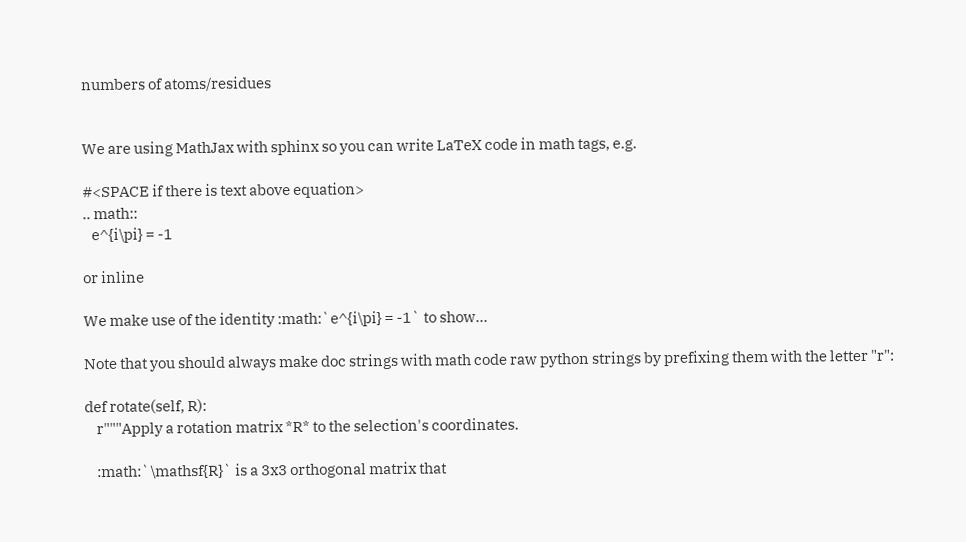numbers of atoms/residues


We are using MathJax with sphinx so you can write LaTeX code in math tags, e.g.

#<SPACE if there is text above equation>
.. math::
   e^{i\pi} = -1

or inline

We make use of the identity :math:`e^{i\pi} = -1` to show...

Note that you should always make doc strings with math code raw python strings by prefixing them with the letter "r":

def rotate(self, R):
    r"""Apply a rotation matrix *R* to the selection's coordinates.

    :math:`\mathsf{R}` is a 3x3 orthogonal matrix that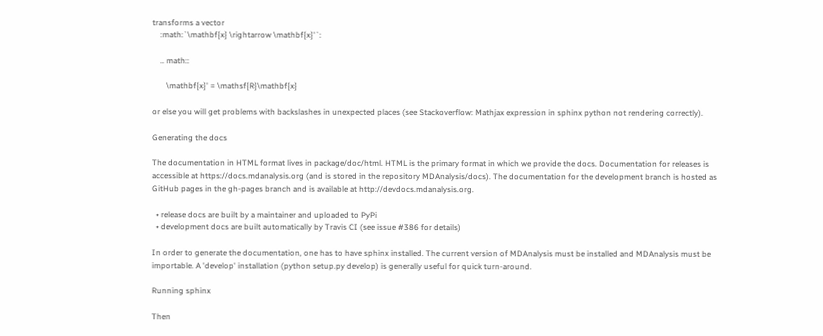transforms a vector
    :math:`\mathbf{x} \rightarrow \mathbf{x}'`:

    .. math::

       \mathbf{x}' = \mathsf{R}\mathbf{x}

or else you will get problems with backslashes in unexpected places (see Stackoverflow: Mathjax expression in sphinx python not rendering correctly).

Generating the docs

The documentation in HTML format lives in package/doc/html. HTML is the primary format in which we provide the docs. Documentation for releases is accessible at https://docs.mdanalysis.org (and is stored in the repository MDAnalysis/docs). The documentation for the development branch is hosted as GitHub pages in the gh-pages branch and is available at http://devdocs.mdanalysis.org.

  • release docs are built by a maintainer and uploaded to PyPi
  • development docs are built automatically by Travis CI (see issue #386 for details)

In order to generate the documentation, one has to have sphinx installed. The current version of MDAnalysis must be installed and MDAnalysis must be importable. A 'develop' installation (python setup.py develop) is generally useful for quick turn-around.

Running sphinx

Then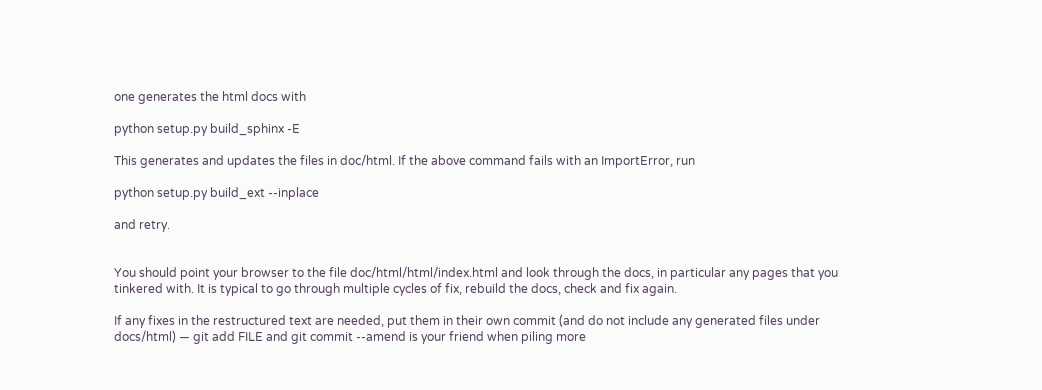one generates the html docs with

python setup.py build_sphinx -E

This generates and updates the files in doc/html. If the above command fails with an ImportError, run

python setup.py build_ext --inplace

and retry.


You should point your browser to the file doc/html/html/index.html and look through the docs, in particular any pages that you tinkered with. It is typical to go through multiple cycles of fix, rebuild the docs, check and fix again.

If any fixes in the restructured text are needed, put them in their own commit (and do not include any generated files under docs/html) — git add FILE and git commit --amend is your friend when piling more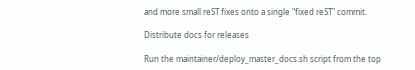and more small reST fixes onto a single "fixed reST" commit.

Distribute docs for releases

Run the maintainer/deploy_master_docs.sh script from the top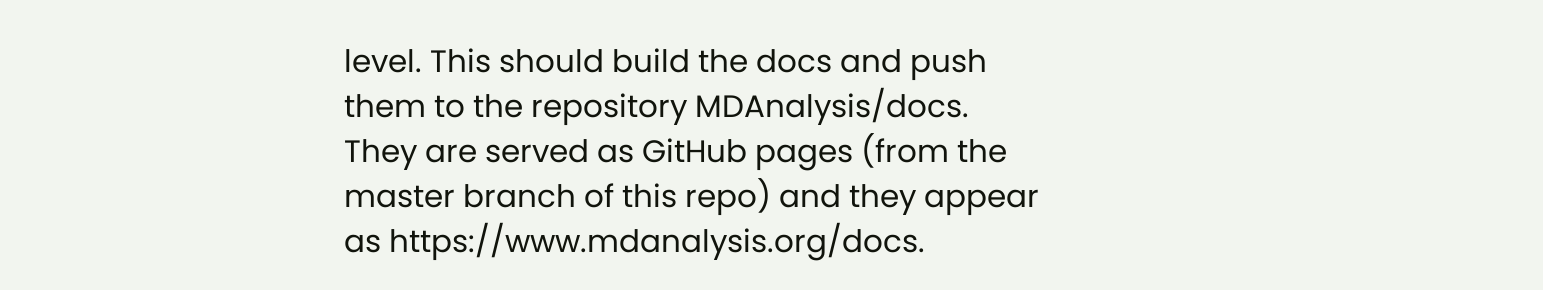level. This should build the docs and push them to the repository MDAnalysis/docs. They are served as GitHub pages (from the master branch of this repo) and they appear as https://www.mdanalysis.org/docs.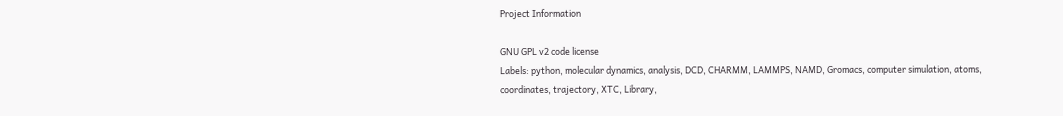Project Information

GNU GPL v2 code license
Labels: python, molecular dynamics, analysis, DCD, CHARMM, LAMMPS, NAMD, Gromacs, computer simulation, atoms, coordinates, trajectory, XTC, Library,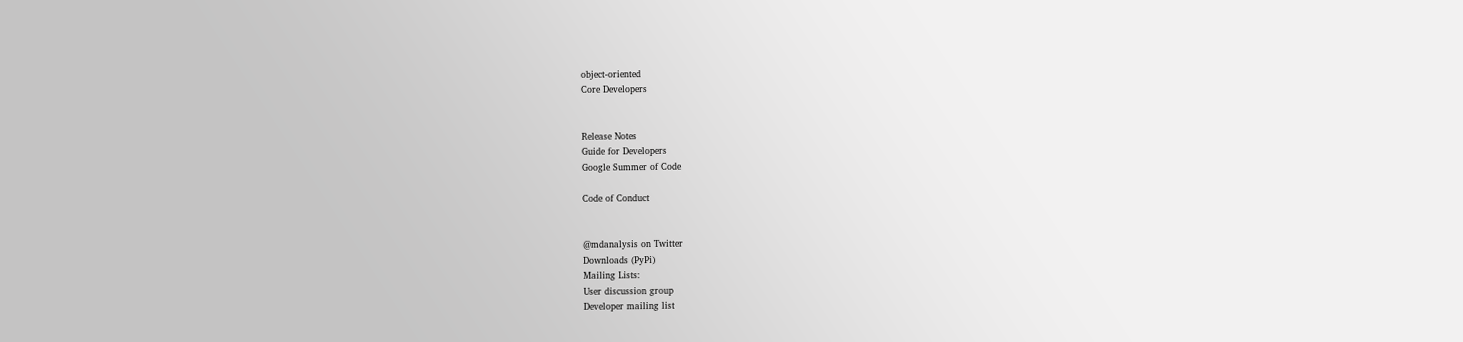object-oriented
Core Developers


Release Notes
Guide for Developers
Google Summer of Code

Code of Conduct


@mdanalysis on Twitter
Downloads (PyPi)
Mailing Lists:
User discussion group
Developer mailing list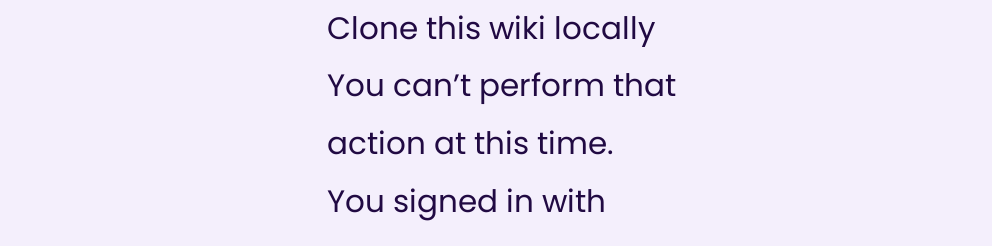Clone this wiki locally
You can’t perform that action at this time.
You signed in with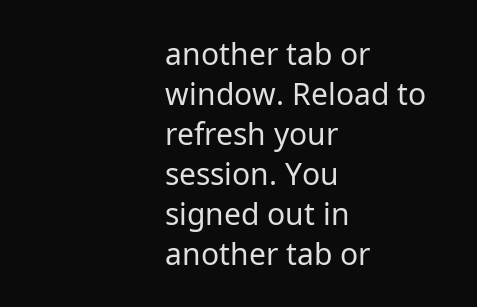another tab or window. Reload to refresh your session. You signed out in another tab or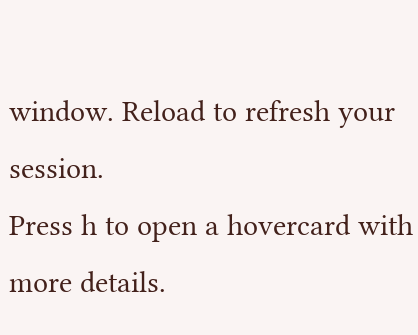window. Reload to refresh your session.
Press h to open a hovercard with more details.